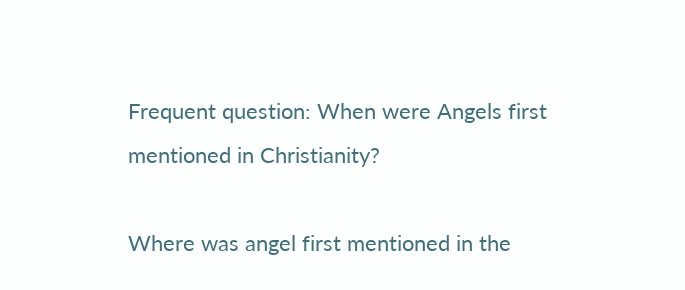Frequent question: When were Angels first mentioned in Christianity?

Where was angel first mentioned in the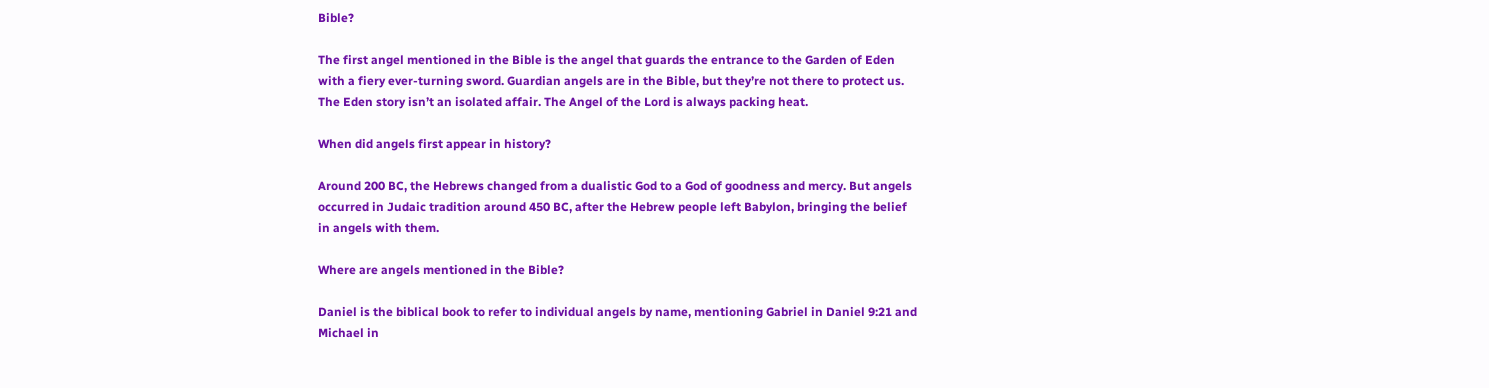Bible?

The first angel mentioned in the Bible is the angel that guards the entrance to the Garden of Eden with a fiery ever-turning sword. Guardian angels are in the Bible, but they’re not there to protect us. The Eden story isn’t an isolated affair. The Angel of the Lord is always packing heat.

When did angels first appear in history?

Around 200 BC, the Hebrews changed from a dualistic God to a God of goodness and mercy. But angels occurred in Judaic tradition around 450 BC, after the Hebrew people left Babylon, bringing the belief in angels with them.

Where are angels mentioned in the Bible?

Daniel is the biblical book to refer to individual angels by name, mentioning Gabriel in Daniel 9:21 and Michael in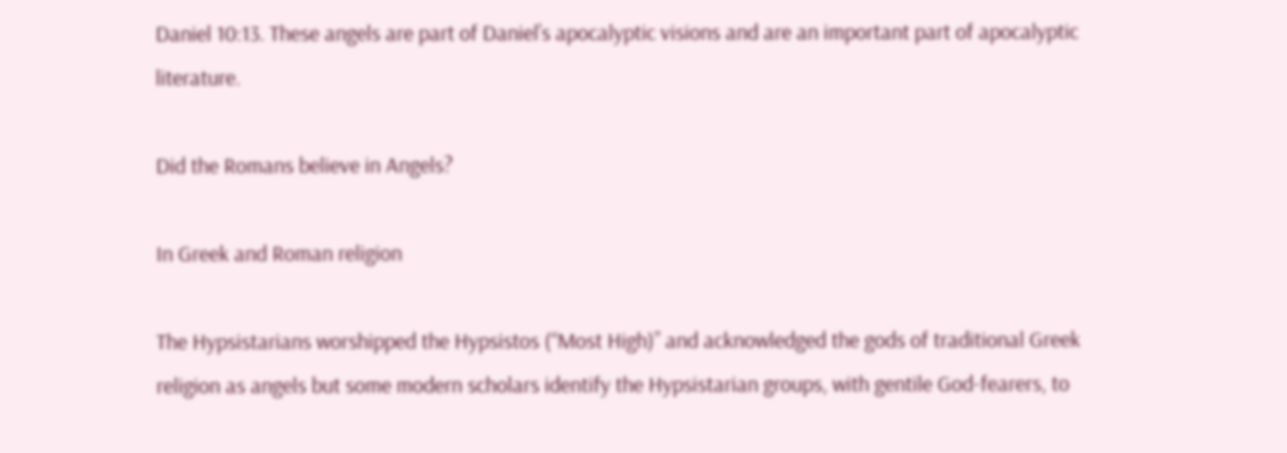Daniel 10:13. These angels are part of Daniel’s apocalyptic visions and are an important part of apocalyptic literature.

Did the Romans believe in Angels?

In Greek and Roman religion

The Hypsistarians worshipped the Hypsistos (“Most High)” and acknowledged the gods of traditional Greek religion as angels but some modern scholars identify the Hypsistarian groups, with gentile God-fearers, to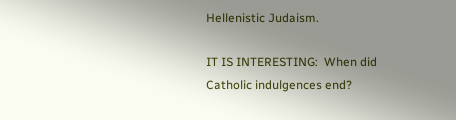Hellenistic Judaism.

IT IS INTERESTING:  When did Catholic indulgences end?